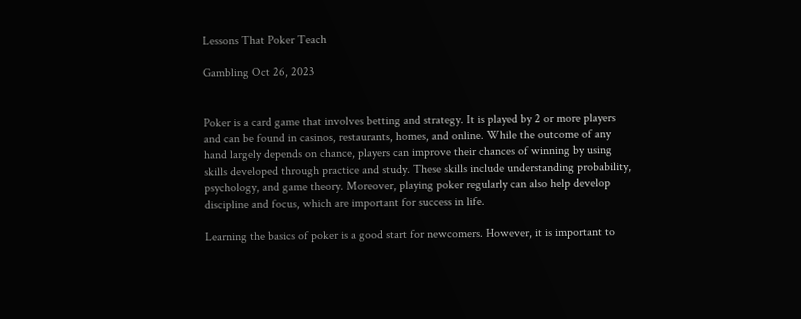Lessons That Poker Teach

Gambling Oct 26, 2023


Poker is a card game that involves betting and strategy. It is played by 2 or more players and can be found in casinos, restaurants, homes, and online. While the outcome of any hand largely depends on chance, players can improve their chances of winning by using skills developed through practice and study. These skills include understanding probability, psychology, and game theory. Moreover, playing poker regularly can also help develop discipline and focus, which are important for success in life.

Learning the basics of poker is a good start for newcomers. However, it is important to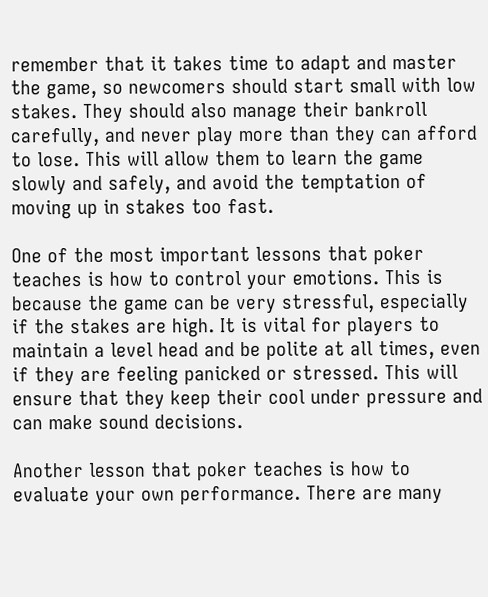remember that it takes time to adapt and master the game, so newcomers should start small with low stakes. They should also manage their bankroll carefully, and never play more than they can afford to lose. This will allow them to learn the game slowly and safely, and avoid the temptation of moving up in stakes too fast.

One of the most important lessons that poker teaches is how to control your emotions. This is because the game can be very stressful, especially if the stakes are high. It is vital for players to maintain a level head and be polite at all times, even if they are feeling panicked or stressed. This will ensure that they keep their cool under pressure and can make sound decisions.

Another lesson that poker teaches is how to evaluate your own performance. There are many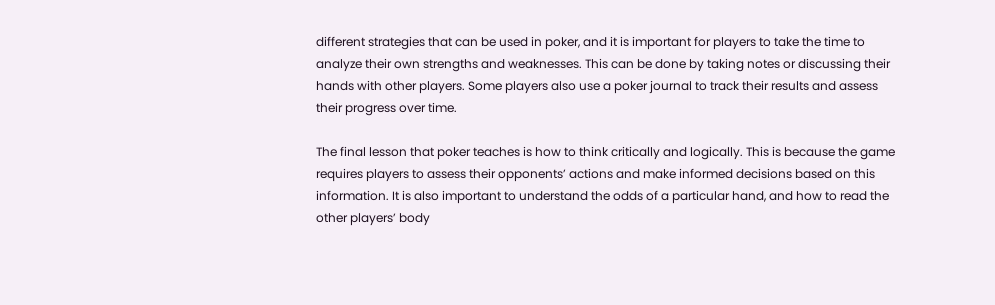different strategies that can be used in poker, and it is important for players to take the time to analyze their own strengths and weaknesses. This can be done by taking notes or discussing their hands with other players. Some players also use a poker journal to track their results and assess their progress over time.

The final lesson that poker teaches is how to think critically and logically. This is because the game requires players to assess their opponents’ actions and make informed decisions based on this information. It is also important to understand the odds of a particular hand, and how to read the other players’ body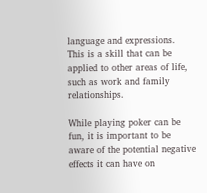language and expressions. This is a skill that can be applied to other areas of life, such as work and family relationships.

While playing poker can be fun, it is important to be aware of the potential negative effects it can have on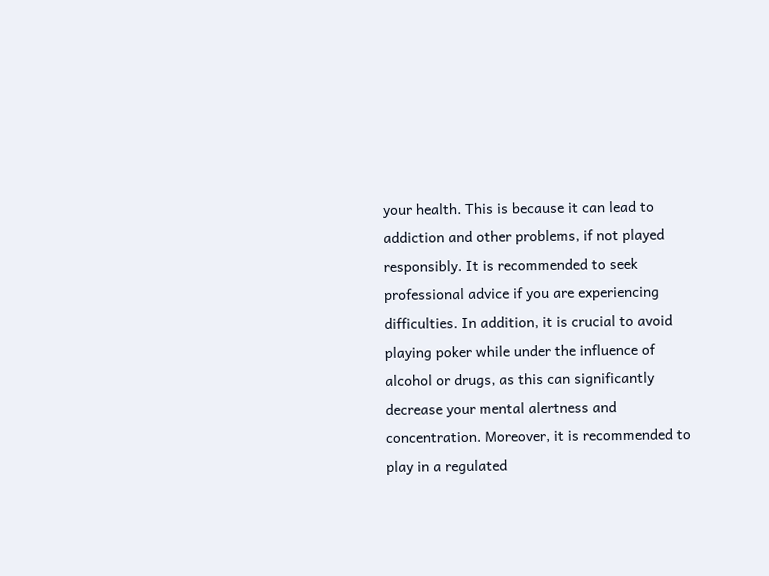your health. This is because it can lead to addiction and other problems, if not played responsibly. It is recommended to seek professional advice if you are experiencing difficulties. In addition, it is crucial to avoid playing poker while under the influence of alcohol or drugs, as this can significantly decrease your mental alertness and concentration. Moreover, it is recommended to play in a regulated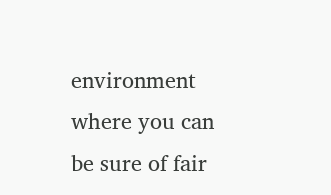environment where you can be sure of fair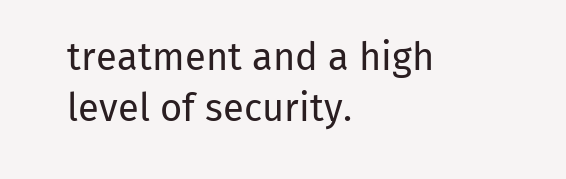treatment and a high level of security.